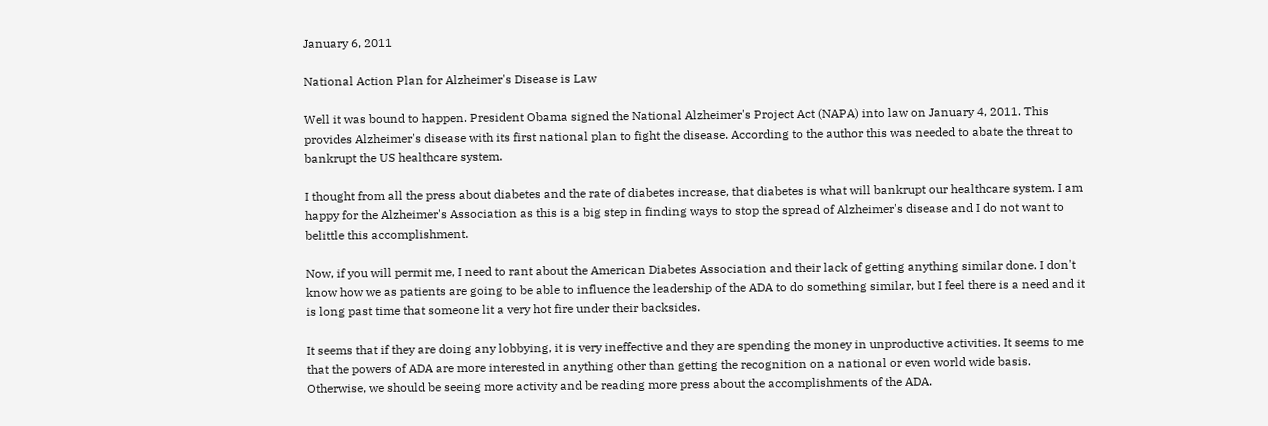January 6, 2011

National Action Plan for Alzheimer's Disease is Law

Well it was bound to happen. President Obama signed the National Alzheimer's Project Act (NAPA) into law on January 4, 2011. This provides Alzheimer's disease with its first national plan to fight the disease. According to the author this was needed to abate the threat to bankrupt the US healthcare system.

I thought from all the press about diabetes and the rate of diabetes increase, that diabetes is what will bankrupt our healthcare system. I am happy for the Alzheimer's Association as this is a big step in finding ways to stop the spread of Alzheimer's disease and I do not want to belittle this accomplishment.

Now, if you will permit me, I need to rant about the American Diabetes Association and their lack of getting anything similar done. I don't know how we as patients are going to be able to influence the leadership of the ADA to do something similar, but I feel there is a need and it is long past time that someone lit a very hot fire under their backsides.

It seems that if they are doing any lobbying, it is very ineffective and they are spending the money in unproductive activities. It seems to me that the powers of ADA are more interested in anything other than getting the recognition on a national or even world wide basis. Otherwise, we should be seeing more activity and be reading more press about the accomplishments of the ADA.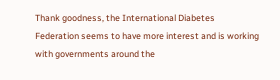Thank goodness, the International Diabetes Federation seems to have more interest and is working with governments around the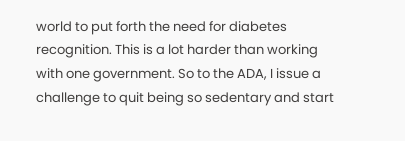world to put forth the need for diabetes recognition. This is a lot harder than working with one government. So to the ADA, I issue a challenge to quit being so sedentary and start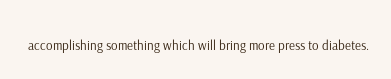accomplishing something which will bring more press to diabetes.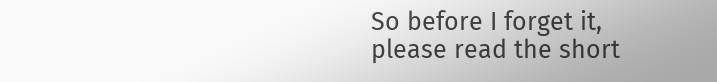So before I forget it, please read the short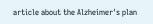article about the Alzheimer's plan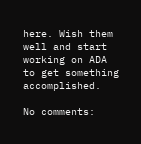here. Wish them well and start working on ADA to get something accomplished.

No comments: